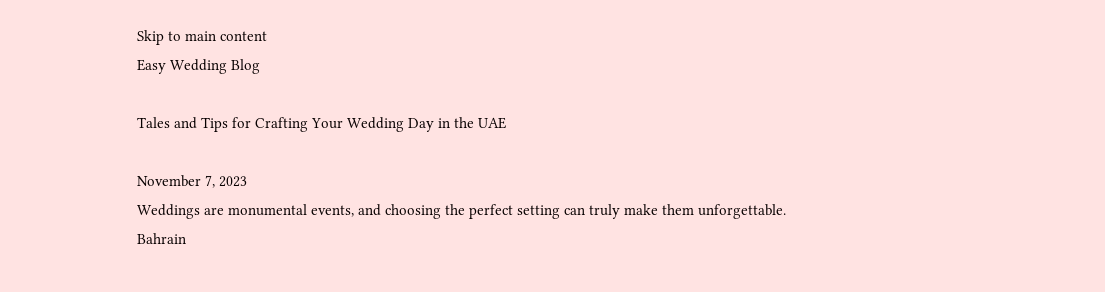Skip to main content
Easy Wedding Blog

Tales and Tips for Crafting Your Wedding Day in the UAE

November 7, 2023
Weddings are monumental events, and choosing the perfect setting can truly make them unforgettable. Bahrain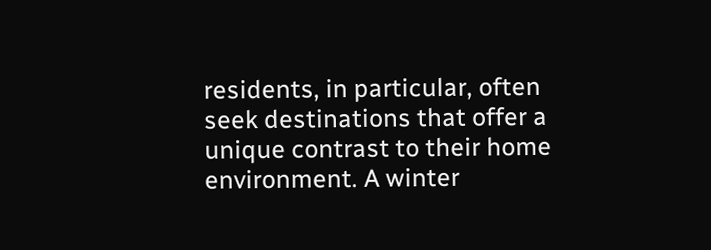residents, in particular, often seek destinations that offer a unique contrast to their home environment. A winter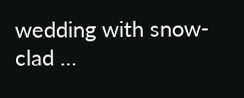wedding with snow-clad …